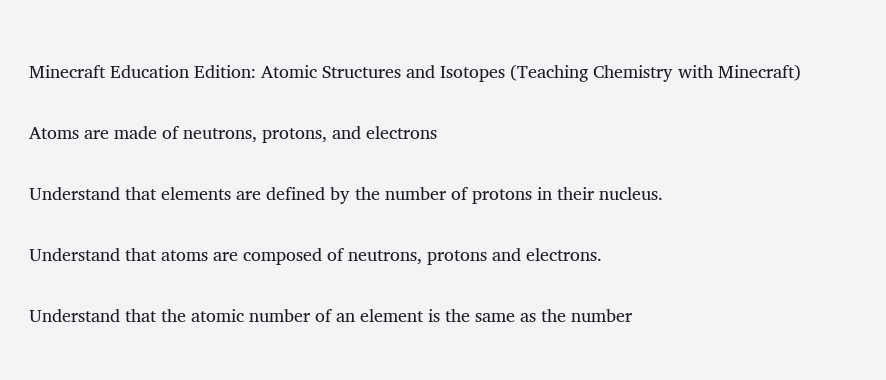Minecraft Education Edition: Atomic Structures and Isotopes (Teaching Chemistry with Minecraft)

Atoms are made of neutrons, protons, and electrons

Understand that elements are defined by the number of protons in their nucleus.

Understand that atoms are composed of neutrons, protons and electrons.

Understand that the atomic number of an element is the same as the number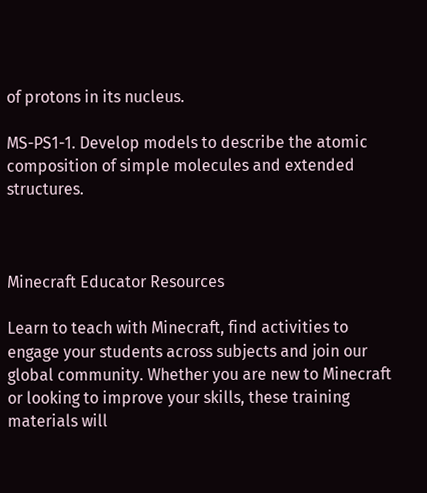of protons in its nucleus.

MS-PS1-1. Develop models to describe the atomic composition of simple molecules and extended structures.



Minecraft Educator Resources

Learn to teach with Minecraft, find activities to engage your students across subjects and join our global community. Whether you are new to Minecraft or looking to improve your skills, these training materials will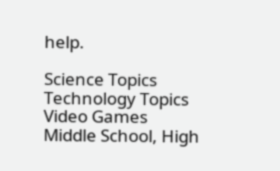help.

Science Topics
Technology Topics
Video Games
Middle School, High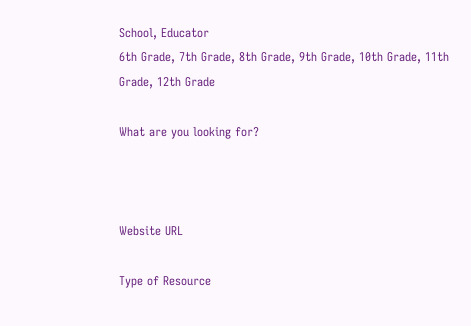School, Educator
6th Grade, 7th Grade, 8th Grade, 9th Grade, 10th Grade, 11th Grade, 12th Grade

What are you looking for?



Website URL

Type of Resource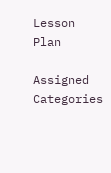Lesson Plan

Assigned Categories